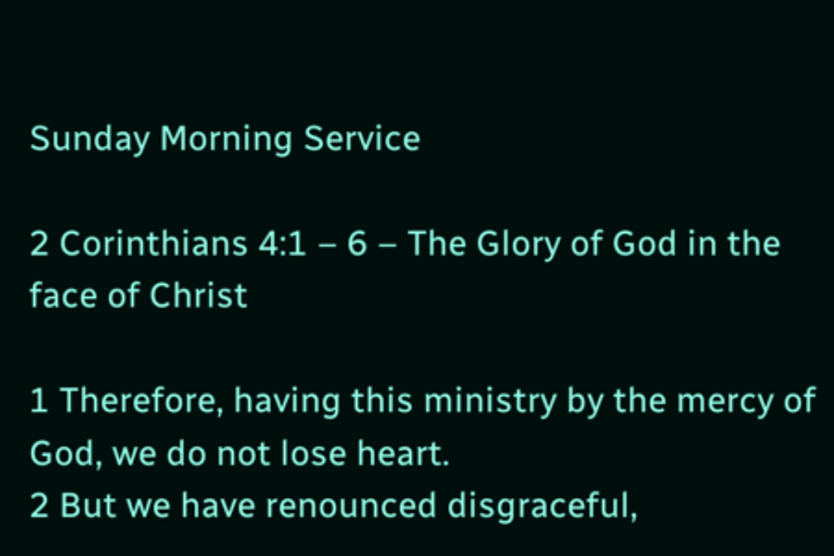Sunday Morning Service

2 Corinthians 4:1 – 6 – The Glory of God in the face of Christ

1 Therefore, having this ministry by the mercy of God, we do not lose heart.
2 But we have renounced disgraceful,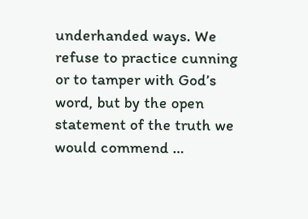underhanded ways. We refuse to practice cunning or to tamper with God’s word, but by the open statement of the truth we would commend …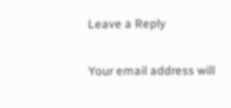Leave a Reply

Your email address will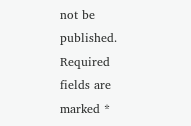not be published. Required fields are marked *